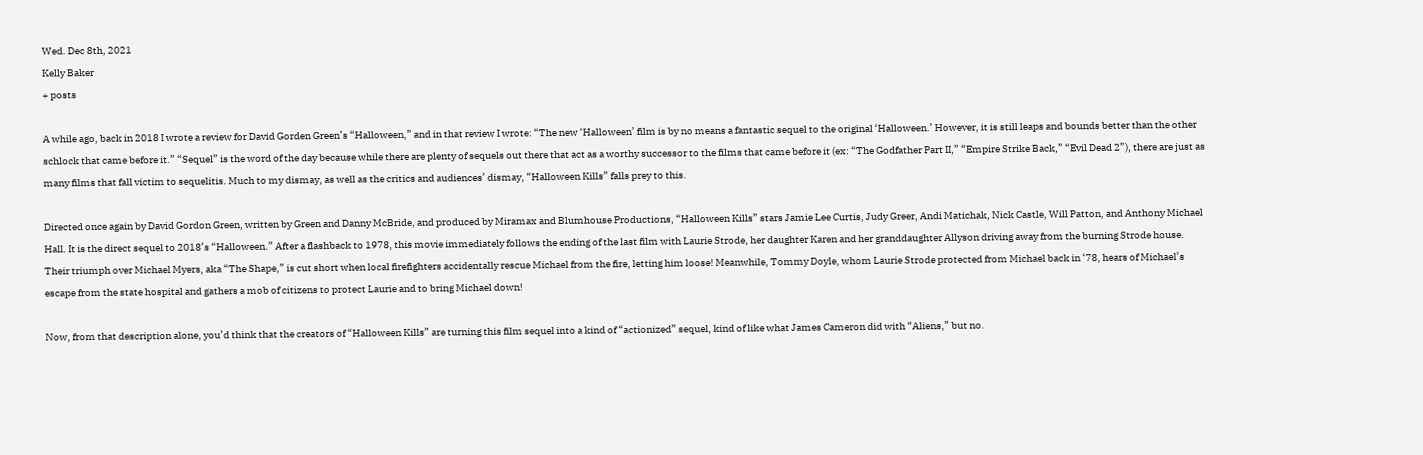Wed. Dec 8th, 2021
Kelly Baker
+ posts

A while ago, back in 2018 I wrote a review for David Gorden Green’s “Halloween,” and in that review I wrote: “The new ‘Halloween’ film is by no means a fantastic sequel to the original ‘Halloween.’ However, it is still leaps and bounds better than the other schlock that came before it.” “Sequel” is the word of the day because while there are plenty of sequels out there that act as a worthy successor to the films that came before it (ex: “The Godfather Part II,” “Empire Strike Back,” “Evil Dead 2”), there are just as many films that fall victim to sequelitis. Much to my dismay, as well as the critics and audiences’ dismay, “Halloween Kills” falls prey to this.

Directed once again by David Gordon Green, written by Green and Danny McBride, and produced by Miramax and Blumhouse Productions, “Halloween Kills” stars Jamie Lee Curtis, Judy Greer, Andi Matichak, Nick Castle, Will Patton, and Anthony Michael Hall. It is the direct sequel to 2018’s “Halloween.” After a flashback to 1978, this movie immediately follows the ending of the last film with Laurie Strode, her daughter Karen and her granddaughter Allyson driving away from the burning Strode house. Their triumph over Michael Myers, aka “The Shape,” is cut short when local firefighters accidentally rescue Michael from the fire, letting him loose! Meanwhile, Tommy Doyle, whom Laurie Strode protected from Michael back in ‘78, hears of Michael’s escape from the state hospital and gathers a mob of citizens to protect Laurie and to bring Michael down!

Now, from that description alone, you’d think that the creators of “Halloween Kills” are turning this film sequel into a kind of “actionized” sequel, kind of like what James Cameron did with “Aliens,” but no.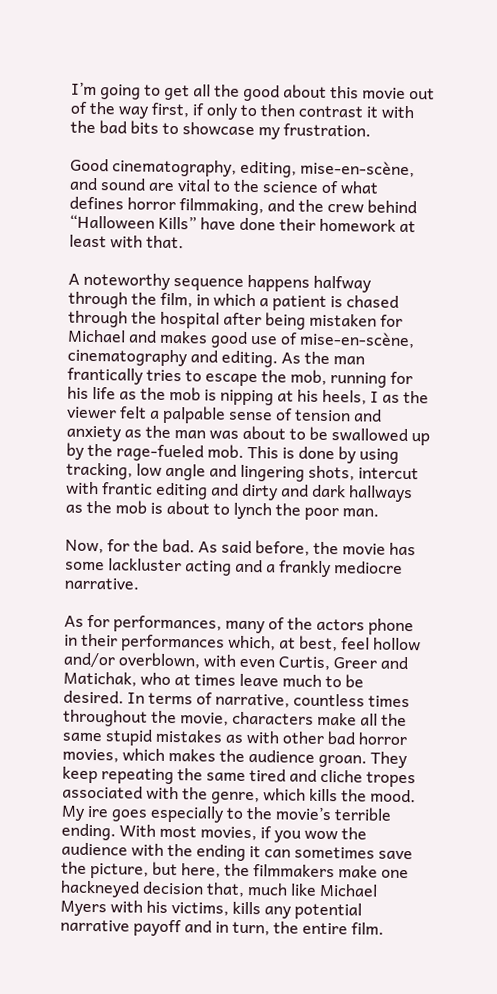I’m going to get all the good about this movie out of the way first, if only to then contrast it with the bad bits to showcase my frustration.

Good cinematography, editing, mise-en-scène, and sound are vital to the science of what defines horror filmmaking, and the crew behind “Halloween Kills” have done their homework at least with that.

A noteworthy sequence happens halfway through the film, in which a patient is chased through the hospital after being mistaken for Michael and makes good use of mise-en-scène, cinematography and editing. As the man frantically tries to escape the mob, running for his life as the mob is nipping at his heels, I as the viewer felt a palpable sense of tension and anxiety as the man was about to be swallowed up by the rage-fueled mob. This is done by using tracking, low angle and lingering shots, intercut with frantic editing and dirty and dark hallways as the mob is about to lynch the poor man.

Now, for the bad. As said before, the movie has some lackluster acting and a frankly mediocre narrative.

As for performances, many of the actors phone in their performances which, at best, feel hollow and/or overblown, with even Curtis, Greer and Matichak, who at times leave much to be desired. In terms of narrative, countless times throughout the movie, characters make all the same stupid mistakes as with other bad horror movies, which makes the audience groan. They keep repeating the same tired and cliche tropes associated with the genre, which kills the mood. My ire goes especially to the movie’s terrible ending. With most movies, if you wow the audience with the ending it can sometimes save the picture, but here, the filmmakers make one hackneyed decision that, much like Michael Myers with his victims, kills any potential narrative payoff and in turn, the entire film.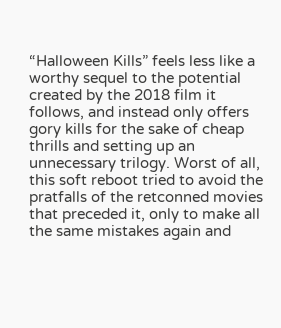“Halloween Kills” feels less like a worthy sequel to the potential created by the 2018 film it follows, and instead only offers gory kills for the sake of cheap thrills and setting up an unnecessary trilogy. Worst of all, this soft reboot tried to avoid the pratfalls of the retconned movies that preceded it, only to make all the same mistakes again and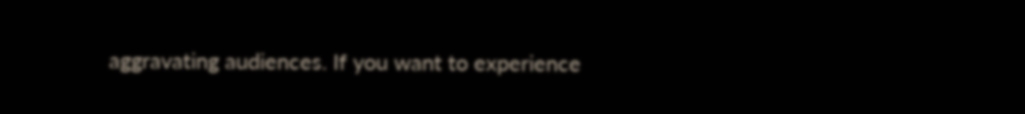aggravating audiences. If you want to experience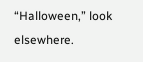“Halloween,” look elsewhere.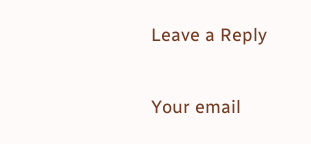Leave a Reply

Your email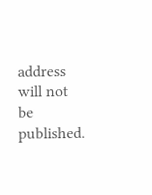address will not be published.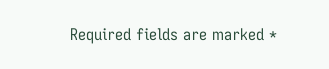Required fields are marked *